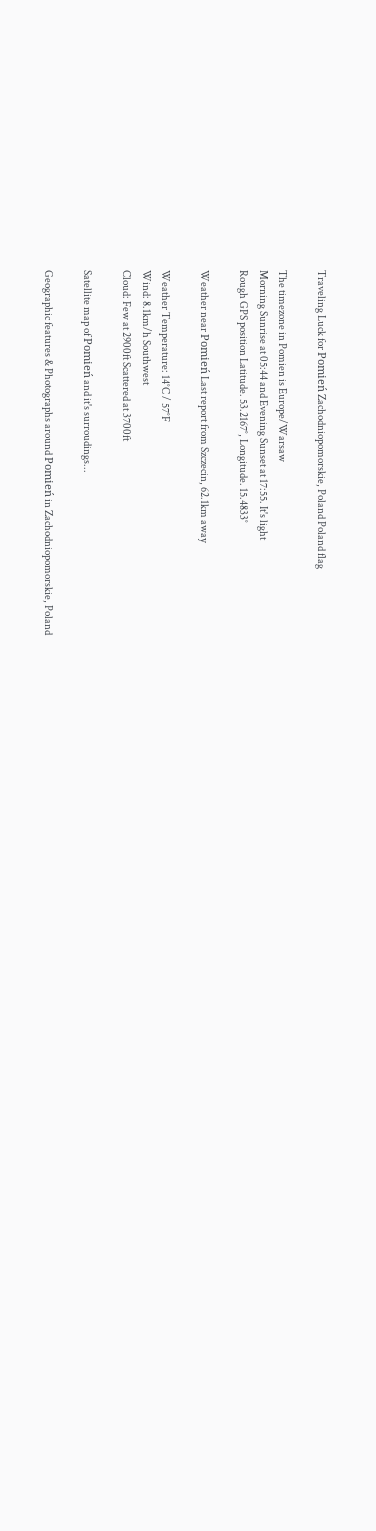Traveling Luck for Pomień Zachodniopomorskie, Poland Poland flag

The timezone in Pomien is Europe/Warsaw
Morning Sunrise at 05:44 and Evening Sunset at 17:55. It's light
Rough GPS position Latitude. 53.2167°, Longitude. 15.4833°

Weather near Pomień Last report from Szczecin, 62.1km away

Weather Temperature: 14°C / 57°F
Wind: 8.1km/h Southwest
Cloud: Few at 2900ft Scattered at 3700ft

Satellite map of Pomień and it's surroudings...

Geographic features & Photographs around Pomień in Zachodniopomorskie, Poland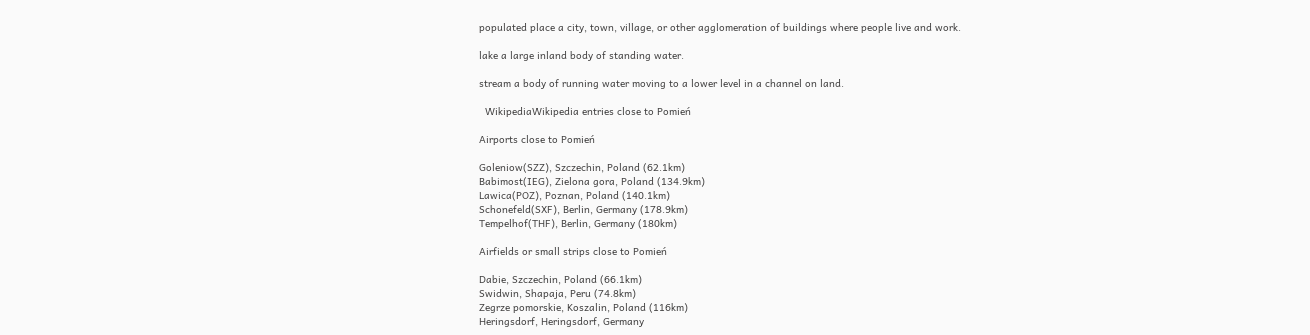populated place a city, town, village, or other agglomeration of buildings where people live and work.

lake a large inland body of standing water.

stream a body of running water moving to a lower level in a channel on land.

  WikipediaWikipedia entries close to Pomień

Airports close to Pomień

Goleniow(SZZ), Szczechin, Poland (62.1km)
Babimost(IEG), Zielona gora, Poland (134.9km)
Lawica(POZ), Poznan, Poland (140.1km)
Schonefeld(SXF), Berlin, Germany (178.9km)
Tempelhof(THF), Berlin, Germany (180km)

Airfields or small strips close to Pomień

Dabie, Szczechin, Poland (66.1km)
Swidwin, Shapaja, Peru (74.8km)
Zegrze pomorskie, Koszalin, Poland (116km)
Heringsdorf, Heringsdorf, Germany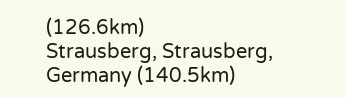(126.6km)
Strausberg, Strausberg, Germany (140.5km)